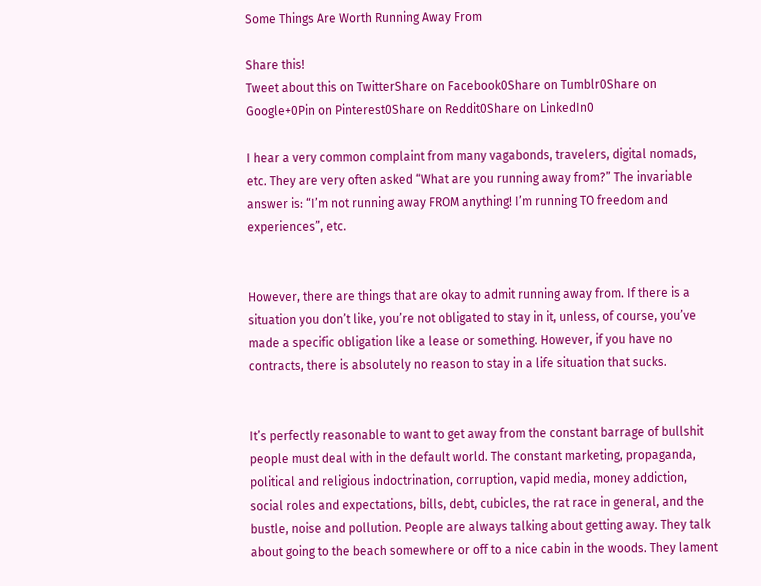Some Things Are Worth Running Away From

Share this!
Tweet about this on TwitterShare on Facebook0Share on Tumblr0Share on Google+0Pin on Pinterest0Share on Reddit0Share on LinkedIn0

I hear a very common complaint from many vagabonds, travelers, digital nomads, etc. They are very often asked “What are you running away from?” The invariable answer is: “I’m not running away FROM anything! I’m running TO freedom and experiences”, etc.


However, there are things that are okay to admit running away from. If there is a situation you don’t like, you’re not obligated to stay in it, unless, of course, you’ve made a specific obligation like a lease or something. However, if you have no contracts, there is absolutely no reason to stay in a life situation that sucks.


It’s perfectly reasonable to want to get away from the constant barrage of bullshit people must deal with in the default world. The constant marketing, propaganda, political and religious indoctrination, corruption, vapid media, money addiction, social roles and expectations, bills, debt, cubicles, the rat race in general, and the bustle, noise and pollution. People are always talking about getting away. They talk about going to the beach somewhere or off to a nice cabin in the woods. They lament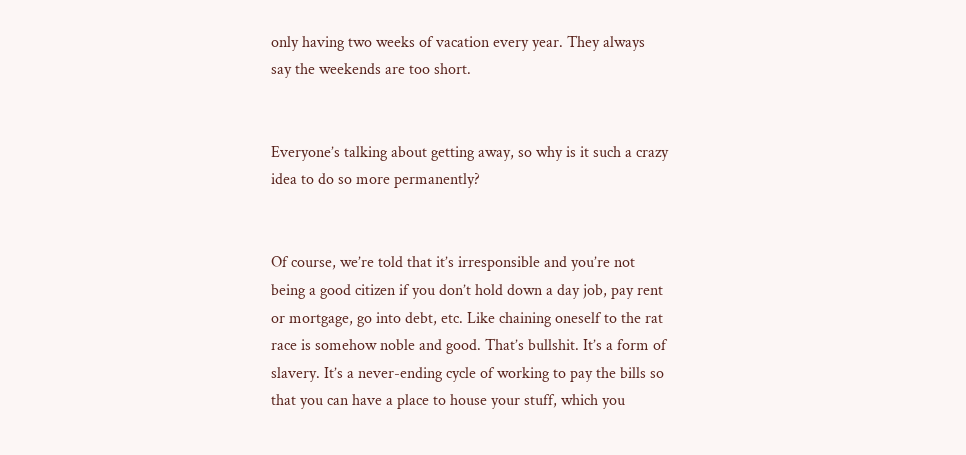only having two weeks of vacation every year. They always say the weekends are too short.


Everyone’s talking about getting away, so why is it such a crazy idea to do so more permanently?


Of course, we’re told that it’s irresponsible and you’re not being a good citizen if you don’t hold down a day job, pay rent or mortgage, go into debt, etc. Like chaining oneself to the rat race is somehow noble and good. That’s bullshit. It’s a form of slavery. It’s a never-ending cycle of working to pay the bills so that you can have a place to house your stuff, which you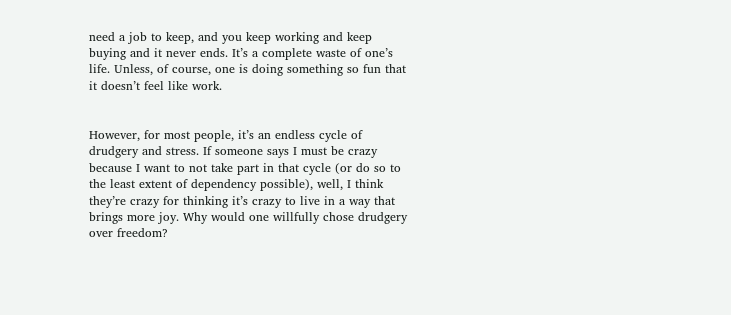need a job to keep, and you keep working and keep buying and it never ends. It’s a complete waste of one’s life. Unless, of course, one is doing something so fun that it doesn’t feel like work.


However, for most people, it’s an endless cycle of drudgery and stress. If someone says I must be crazy because I want to not take part in that cycle (or do so to the least extent of dependency possible), well, I think they’re crazy for thinking it’s crazy to live in a way that brings more joy. Why would one willfully chose drudgery over freedom?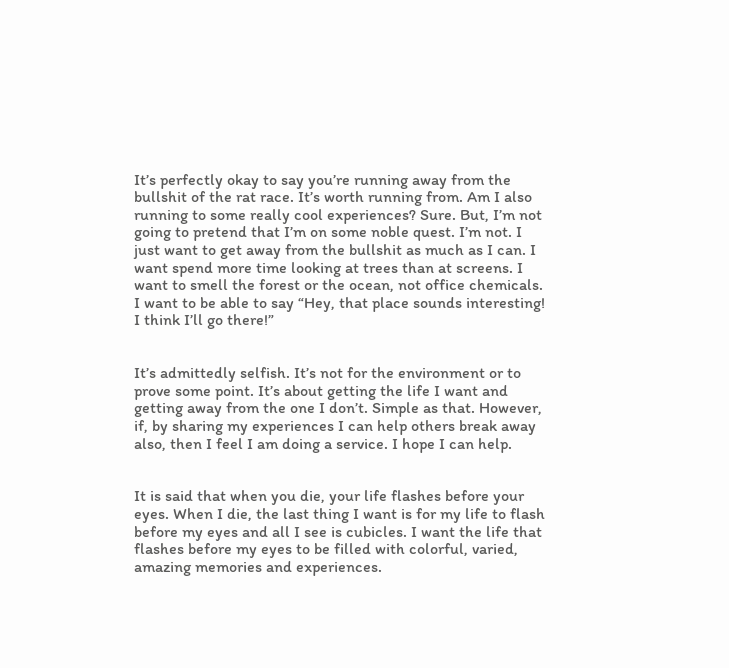It’s perfectly okay to say you’re running away from the bullshit of the rat race. It’s worth running from. Am I also running to some really cool experiences? Sure. But, I’m not going to pretend that I’m on some noble quest. I’m not. I just want to get away from the bullshit as much as I can. I want spend more time looking at trees than at screens. I want to smell the forest or the ocean, not office chemicals. I want to be able to say “Hey, that place sounds interesting! I think I’ll go there!”


It’s admittedly selfish. It’s not for the environment or to prove some point. It’s about getting the life I want and getting away from the one I don’t. Simple as that. However, if, by sharing my experiences I can help others break away also, then I feel I am doing a service. I hope I can help.


It is said that when you die, your life flashes before your eyes. When I die, the last thing I want is for my life to flash before my eyes and all I see is cubicles. I want the life that flashes before my eyes to be filled with colorful, varied, amazing memories and experiences.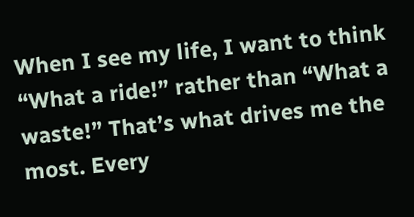When I see my life, I want to think “What a ride!” rather than “What a waste!” That’s what drives me the most. Every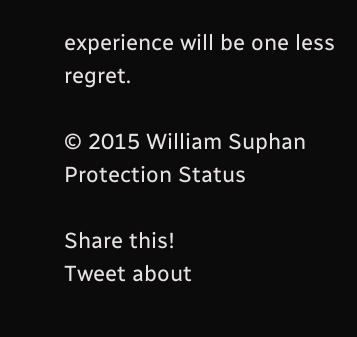experience will be one less regret.

© 2015 William Suphan Protection Status

Share this!
Tweet about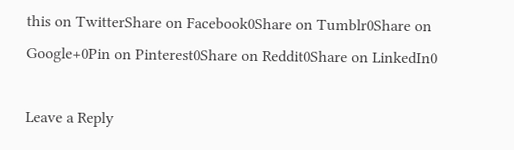this on TwitterShare on Facebook0Share on Tumblr0Share on Google+0Pin on Pinterest0Share on Reddit0Share on LinkedIn0

Leave a Reply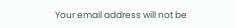Your email address will not be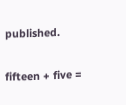published.

fifteen + five =